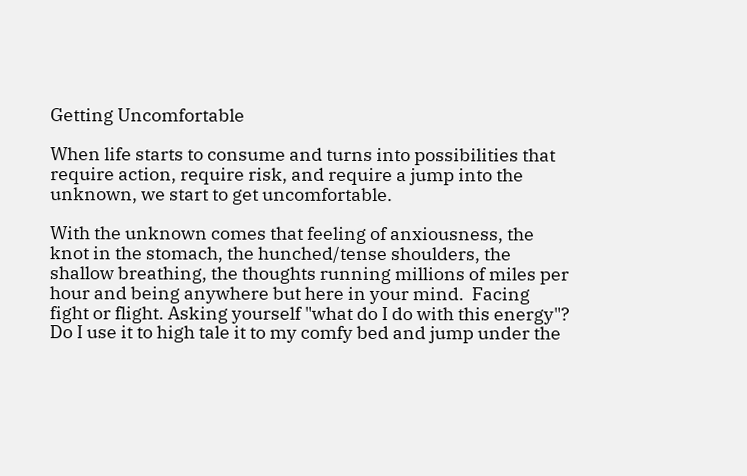Getting Uncomfortable

When life starts to consume and turns into possibilities that require action, require risk, and require a jump into the unknown, we start to get uncomfortable.

With the unknown comes that feeling of anxiousness, the knot in the stomach, the hunched/tense shoulders, the shallow breathing, the thoughts running millions of miles per hour and being anywhere but here in your mind.  Facing fight or flight. Asking yourself "what do I do with this energy"? Do I use it to high tale it to my comfy bed and jump under the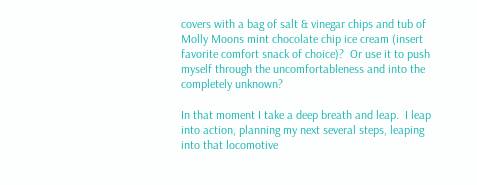covers with a bag of salt & vinegar chips and tub of Molly Moons mint chocolate chip ice cream (insert favorite comfort snack of choice)?  Or use it to push myself through the uncomfortableness and into the completely unknown?

In that moment I take a deep breath and leap.  I leap into action, planning my next several steps, leaping into that locomotive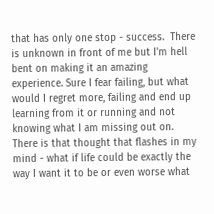that has only one stop - success.  There is unknown in front of me but I'm hell bent on making it an amazing experience. Sure I fear failing, but what would I regret more, failing and end up learning from it or running and not knowing what I am missing out on.  There is that thought that flashes in my mind - what if life could be exactly the way I want it to be or even worse what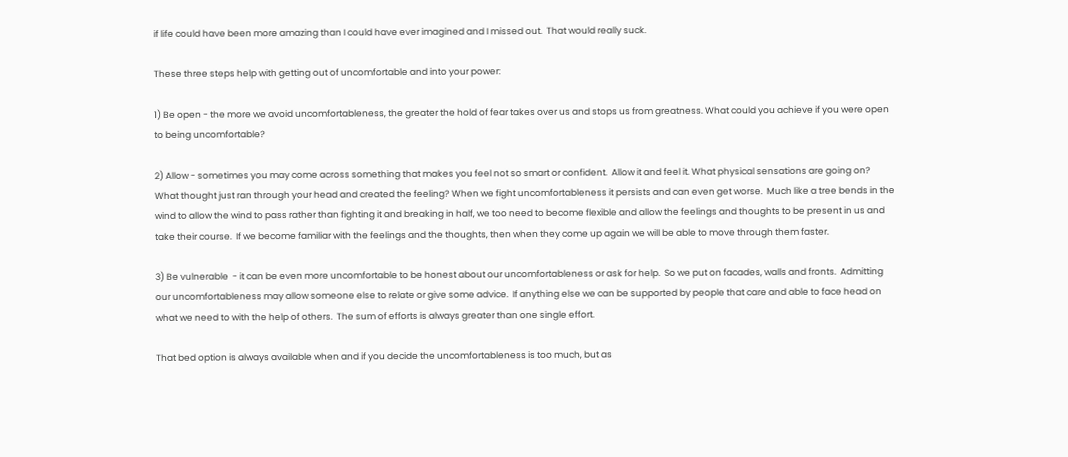if life could have been more amazing than I could have ever imagined and I missed out.  That would really suck.

These three steps help with getting out of uncomfortable and into your power:

1) Be open - the more we avoid uncomfortableness, the greater the hold of fear takes over us and stops us from greatness. What could you achieve if you were open to being uncomfortable?

2) Allow - sometimes you may come across something that makes you feel not so smart or confident.  Allow it and feel it. What physical sensations are going on? What thought just ran through your head and created the feeling? When we fight uncomfortableness it persists and can even get worse.  Much like a tree bends in the wind to allow the wind to pass rather than fighting it and breaking in half, we too need to become flexible and allow the feelings and thoughts to be present in us and take their course.  If we become familiar with the feelings and the thoughts, then when they come up again we will be able to move through them faster.

3) Be vulnerable  - it can be even more uncomfortable to be honest about our uncomfortableness or ask for help.  So we put on facades, walls and fronts.  Admitting our uncomfortableness may allow someone else to relate or give some advice.  If anything else we can be supported by people that care and able to face head on what we need to with the help of others.  The sum of efforts is always greater than one single effort.

That bed option is always available when and if you decide the uncomfortableness is too much, but as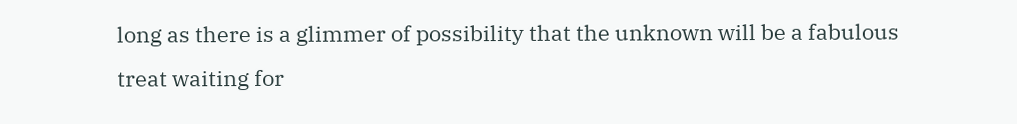long as there is a glimmer of possibility that the unknown will be a fabulous treat waiting for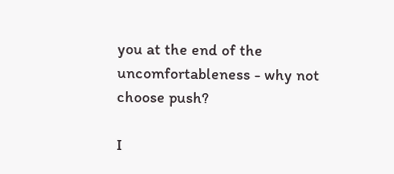you at the end of the uncomfortableness - why not choose push?

I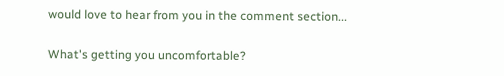would love to hear from you in the comment section...

What's getting you uncomfortable?